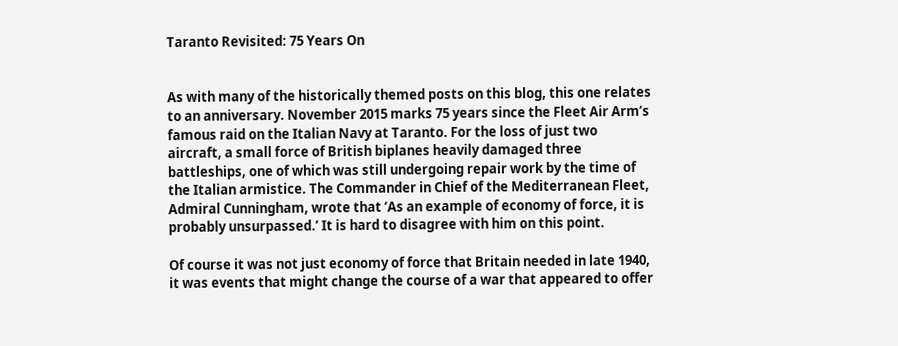Taranto Revisited: 75 Years On


As with many of the historically themed posts on this blog, this one relates to an anniversary. November 2015 marks 75 years since the Fleet Air Arm’s famous raid on the Italian Navy at Taranto. For the loss of just two aircraft, a small force of British biplanes heavily damaged three battleships, one of which was still undergoing repair work by the time of the Italian armistice. The Commander in Chief of the Mediterranean Fleet, Admiral Cunningham, wrote that ‘As an example of economy of force, it is probably unsurpassed.’ It is hard to disagree with him on this point.

Of course it was not just economy of force that Britain needed in late 1940, it was events that might change the course of a war that appeared to offer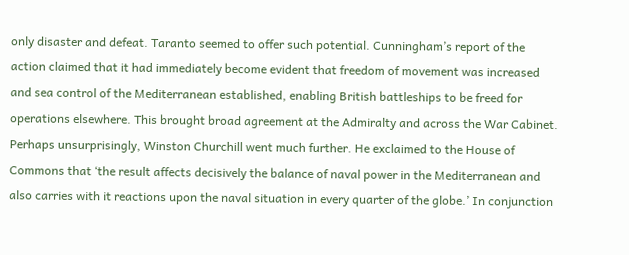only disaster and defeat. Taranto seemed to offer such potential. Cunningham’s report of the action claimed that it had immediately become evident that freedom of movement was increased and sea control of the Mediterranean established, enabling British battleships to be freed for operations elsewhere. This brought broad agreement at the Admiralty and across the War Cabinet. Perhaps unsurprisingly, Winston Churchill went much further. He exclaimed to the House of Commons that ‘the result affects decisively the balance of naval power in the Mediterranean and also carries with it reactions upon the naval situation in every quarter of the globe.’ In conjunction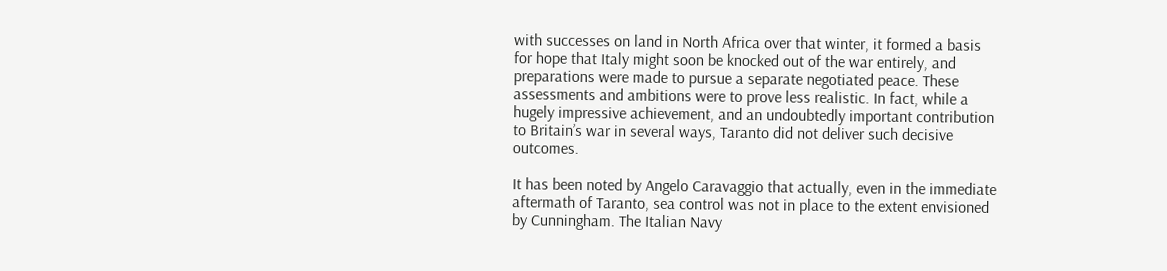with successes on land in North Africa over that winter, it formed a basis for hope that Italy might soon be knocked out of the war entirely, and preparations were made to pursue a separate negotiated peace. These assessments and ambitions were to prove less realistic. In fact, while a hugely impressive achievement, and an undoubtedly important contribution to Britain’s war in several ways, Taranto did not deliver such decisive outcomes.

It has been noted by Angelo Caravaggio that actually, even in the immediate aftermath of Taranto, sea control was not in place to the extent envisioned by Cunningham. The Italian Navy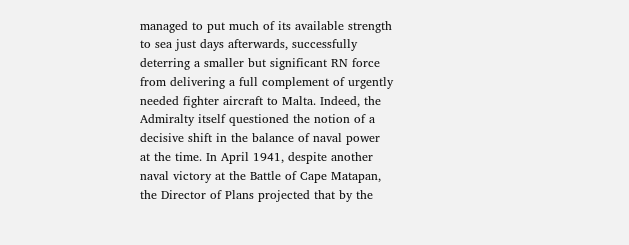managed to put much of its available strength to sea just days afterwards, successfully deterring a smaller but significant RN force from delivering a full complement of urgently needed fighter aircraft to Malta. Indeed, the Admiralty itself questioned the notion of a decisive shift in the balance of naval power at the time. In April 1941, despite another naval victory at the Battle of Cape Matapan, the Director of Plans projected that by the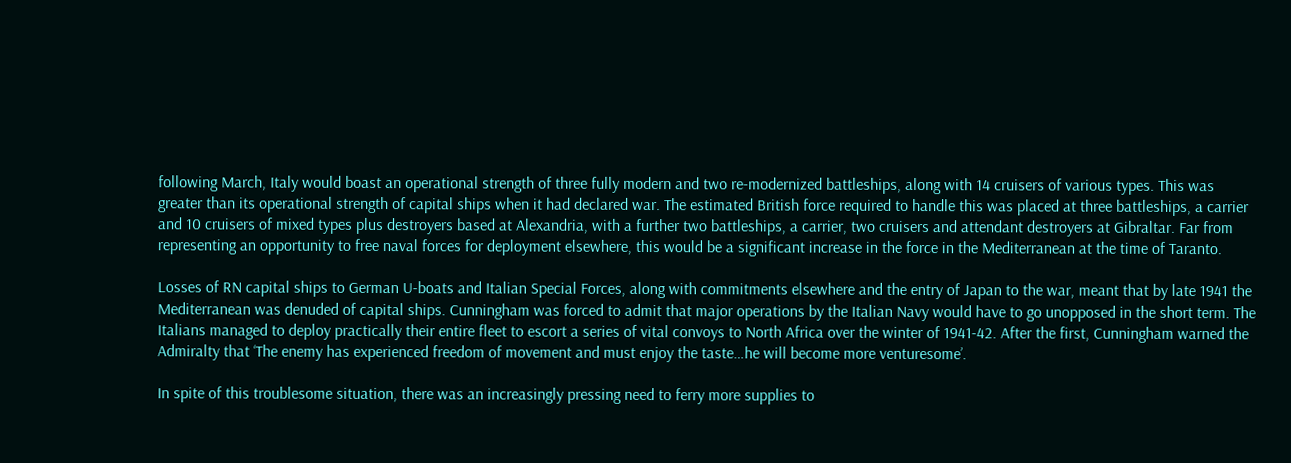following March, Italy would boast an operational strength of three fully modern and two re-modernized battleships, along with 14 cruisers of various types. This was greater than its operational strength of capital ships when it had declared war. The estimated British force required to handle this was placed at three battleships, a carrier and 10 cruisers of mixed types plus destroyers based at Alexandria, with a further two battleships, a carrier, two cruisers and attendant destroyers at Gibraltar. Far from representing an opportunity to free naval forces for deployment elsewhere, this would be a significant increase in the force in the Mediterranean at the time of Taranto.

Losses of RN capital ships to German U-boats and Italian Special Forces, along with commitments elsewhere and the entry of Japan to the war, meant that by late 1941 the Mediterranean was denuded of capital ships. Cunningham was forced to admit that major operations by the Italian Navy would have to go unopposed in the short term. The Italians managed to deploy practically their entire fleet to escort a series of vital convoys to North Africa over the winter of 1941-42. After the first, Cunningham warned the Admiralty that ‘The enemy has experienced freedom of movement and must enjoy the taste…he will become more venturesome’.

In spite of this troublesome situation, there was an increasingly pressing need to ferry more supplies to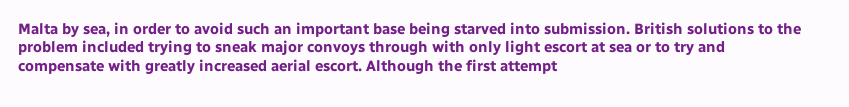Malta by sea, in order to avoid such an important base being starved into submission. British solutions to the problem included trying to sneak major convoys through with only light escort at sea or to try and compensate with greatly increased aerial escort. Although the first attempt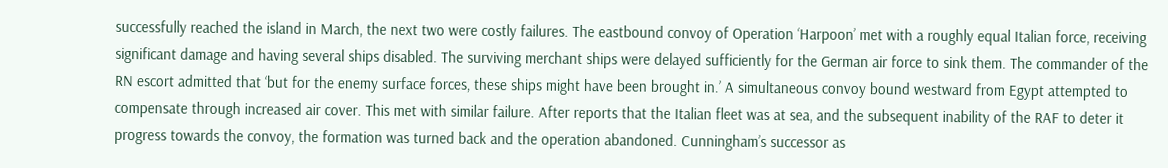successfully reached the island in March, the next two were costly failures. The eastbound convoy of Operation ‘Harpoon’ met with a roughly equal Italian force, receiving significant damage and having several ships disabled. The surviving merchant ships were delayed sufficiently for the German air force to sink them. The commander of the RN escort admitted that ‘but for the enemy surface forces, these ships might have been brought in.’ A simultaneous convoy bound westward from Egypt attempted to compensate through increased air cover. This met with similar failure. After reports that the Italian fleet was at sea, and the subsequent inability of the RAF to deter it progress towards the convoy, the formation was turned back and the operation abandoned. Cunningham’s successor as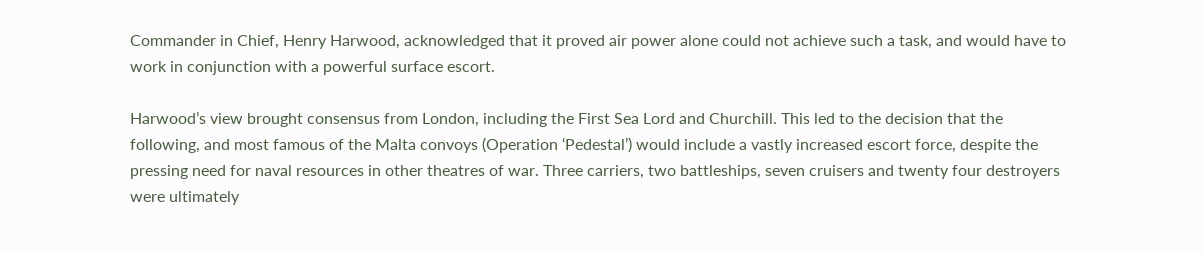Commander in Chief, Henry Harwood, acknowledged that it proved air power alone could not achieve such a task, and would have to work in conjunction with a powerful surface escort.

Harwood’s view brought consensus from London, including the First Sea Lord and Churchill. This led to the decision that the following, and most famous of the Malta convoys (Operation ‘Pedestal’) would include a vastly increased escort force, despite the pressing need for naval resources in other theatres of war. Three carriers, two battleships, seven cruisers and twenty four destroyers were ultimately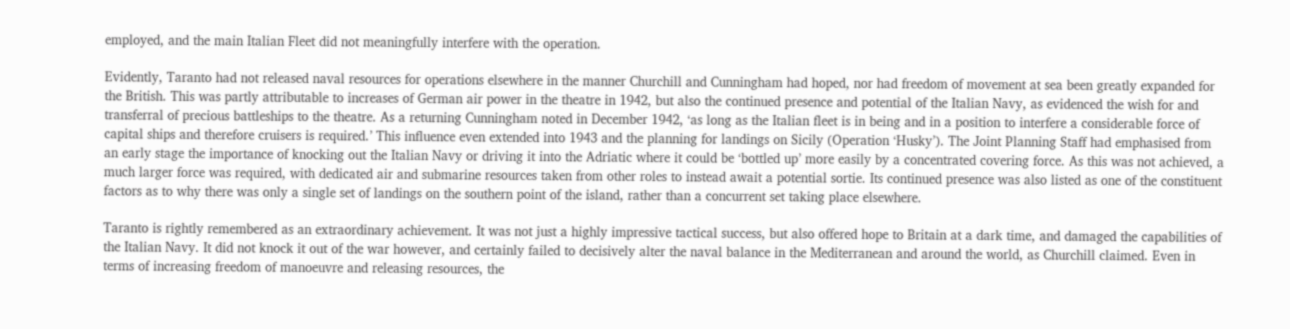employed, and the main Italian Fleet did not meaningfully interfere with the operation.

Evidently, Taranto had not released naval resources for operations elsewhere in the manner Churchill and Cunningham had hoped, nor had freedom of movement at sea been greatly expanded for the British. This was partly attributable to increases of German air power in the theatre in 1942, but also the continued presence and potential of the Italian Navy, as evidenced the wish for and transferral of precious battleships to the theatre. As a returning Cunningham noted in December 1942, ‘as long as the Italian fleet is in being and in a position to interfere a considerable force of capital ships and therefore cruisers is required.’ This influence even extended into 1943 and the planning for landings on Sicily (Operation ‘Husky’). The Joint Planning Staff had emphasised from an early stage the importance of knocking out the Italian Navy or driving it into the Adriatic where it could be ‘bottled up’ more easily by a concentrated covering force. As this was not achieved, a much larger force was required, with dedicated air and submarine resources taken from other roles to instead await a potential sortie. Its continued presence was also listed as one of the constituent factors as to why there was only a single set of landings on the southern point of the island, rather than a concurrent set taking place elsewhere.

Taranto is rightly remembered as an extraordinary achievement. It was not just a highly impressive tactical success, but also offered hope to Britain at a dark time, and damaged the capabilities of the Italian Navy. It did not knock it out of the war however, and certainly failed to decisively alter the naval balance in the Mediterranean and around the world, as Churchill claimed. Even in terms of increasing freedom of manoeuvre and releasing resources, the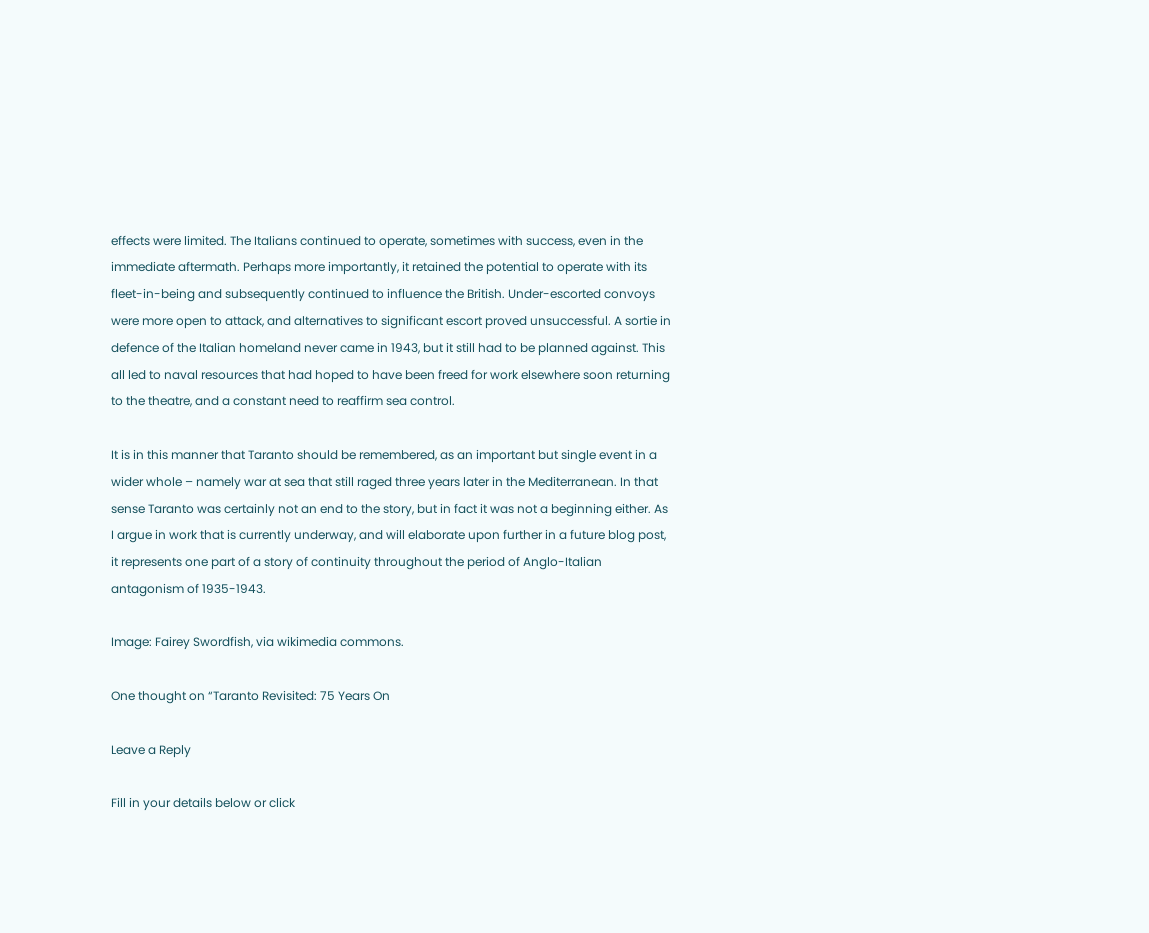effects were limited. The Italians continued to operate, sometimes with success, even in the immediate aftermath. Perhaps more importantly, it retained the potential to operate with its fleet-in-being and subsequently continued to influence the British. Under-escorted convoys were more open to attack, and alternatives to significant escort proved unsuccessful. A sortie in defence of the Italian homeland never came in 1943, but it still had to be planned against. This all led to naval resources that had hoped to have been freed for work elsewhere soon returning to the theatre, and a constant need to reaffirm sea control.

It is in this manner that Taranto should be remembered, as an important but single event in a wider whole – namely war at sea that still raged three years later in the Mediterranean. In that sense Taranto was certainly not an end to the story, but in fact it was not a beginning either. As I argue in work that is currently underway, and will elaborate upon further in a future blog post, it represents one part of a story of continuity throughout the period of Anglo-Italian antagonism of 1935-1943.

Image: Fairey Swordfish, via wikimedia commons.

One thought on “Taranto Revisited: 75 Years On

Leave a Reply

Fill in your details below or click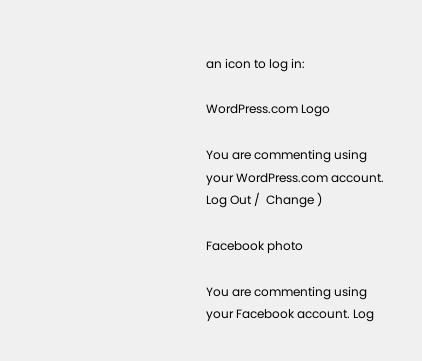an icon to log in:

WordPress.com Logo

You are commenting using your WordPress.com account. Log Out /  Change )

Facebook photo

You are commenting using your Facebook account. Log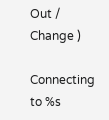Out /  Change )

Connecting to %s